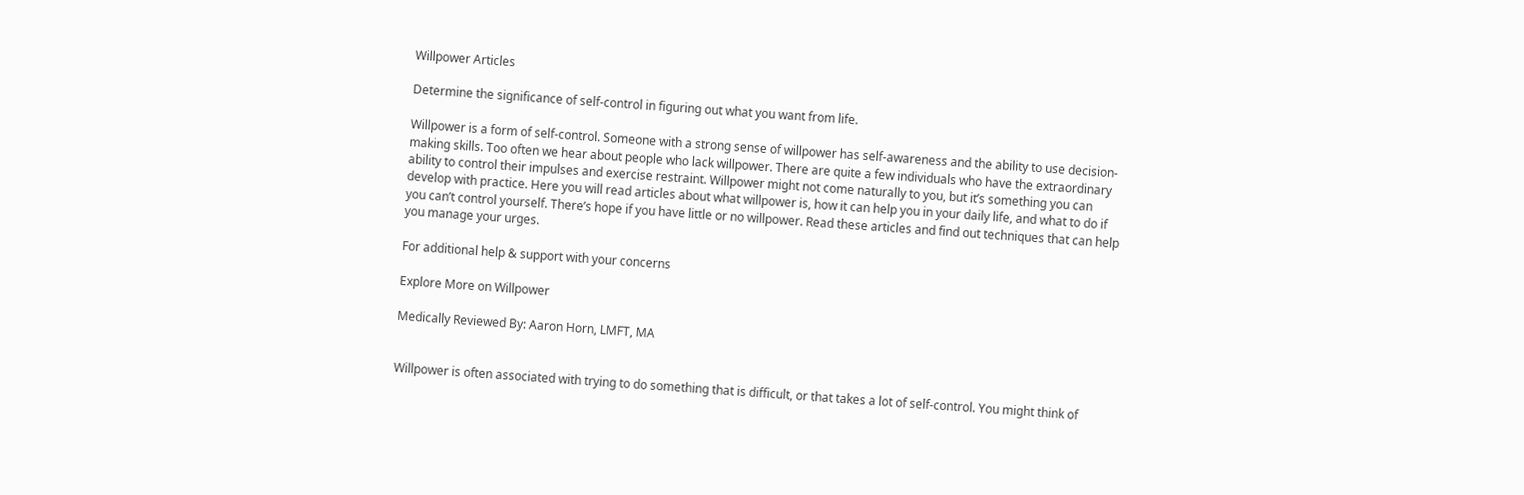Willpower Articles

Determine the significance of self-control in figuring out what you want from life.

Willpower is a form of self-control. Someone with a strong sense of willpower has self-awareness and the ability to use decision-making skills. Too often we hear about people who lack willpower. There are quite a few individuals who have the extraordinary ability to control their impulses and exercise restraint. Willpower might not come naturally to you, but it’s something you can develop with practice. Here you will read articles about what willpower is, how it can help you in your daily life, and what to do if you can’t control yourself. There’s hope if you have little or no willpower. Read these articles and find out techniques that can help you manage your urges.

For additional help & support with your concerns

Explore More on Willpower

Medically Reviewed By: Aaron Horn, LMFT, MA


Willpower is often associated with trying to do something that is difficult, or that takes a lot of self-control. You might think of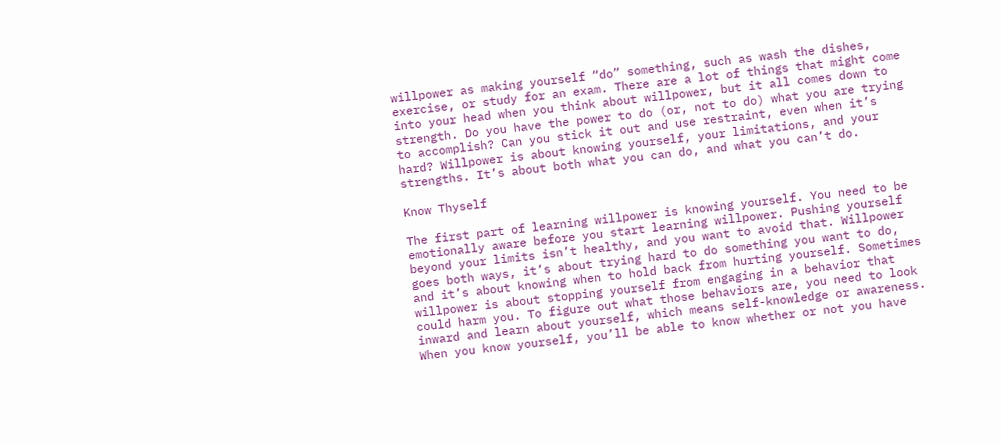willpower as making yourself “do” something, such as wash the dishes, exercise, or study for an exam. There are a lot of things that might come into your head when you think about willpower, but it all comes down to strength. Do you have the power to do (or, not to do) what you are trying to accomplish? Can you stick it out and use restraint, even when it’s hard? Willpower is about knowing yourself, your limitations, and your strengths. It’s about both what you can do, and what you can’t do.

Know Thyself

The first part of learning willpower is knowing yourself. You need to be emotionally aware before you start learning willpower. Pushing yourself beyond your limits isn’t healthy, and you want to avoid that. Willpower goes both ways, it’s about trying hard to do something you want to do, and it’s about knowing when to hold back from hurting yourself. Sometimes willpower is about stopping yourself from engaging in a behavior that could harm you. To figure out what those behaviors are, you need to look inward and learn about yourself, which means self-knowledge or awareness. When you know yourself, you’ll be able to know whether or not you have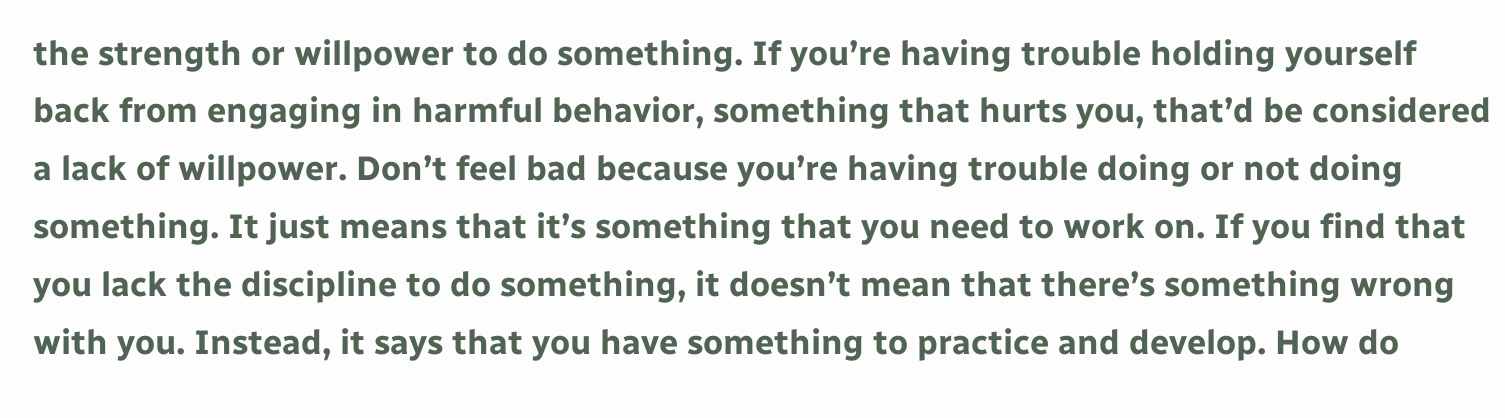the strength or willpower to do something. If you’re having trouble holding yourself back from engaging in harmful behavior, something that hurts you, that’d be considered a lack of willpower. Don’t feel bad because you’re having trouble doing or not doing something. It just means that it’s something that you need to work on. If you find that you lack the discipline to do something, it doesn’t mean that there’s something wrong with you. Instead, it says that you have something to practice and develop. How do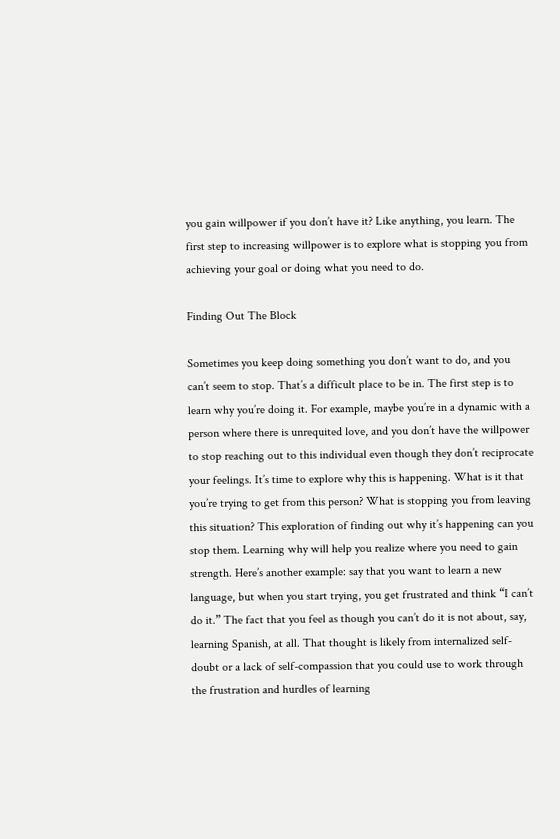you gain willpower if you don’t have it? Like anything, you learn. The first step to increasing willpower is to explore what is stopping you from achieving your goal or doing what you need to do.

Finding Out The Block

Sometimes you keep doing something you don’t want to do, and you can’t seem to stop. That’s a difficult place to be in. The first step is to learn why you’re doing it. For example, maybe you’re in a dynamic with a person where there is unrequited love, and you don’t have the willpower to stop reaching out to this individual even though they don’t reciprocate your feelings. It’s time to explore why this is happening. What is it that you’re trying to get from this person? What is stopping you from leaving this situation? This exploration of finding out why it’s happening can you stop them. Learning why will help you realize where you need to gain strength. Here’s another example: say that you want to learn a new language, but when you start trying, you get frustrated and think “I can’t do it.” The fact that you feel as though you can’t do it is not about, say, learning Spanish, at all. That thought is likely from internalized self-doubt or a lack of self-compassion that you could use to work through the frustration and hurdles of learning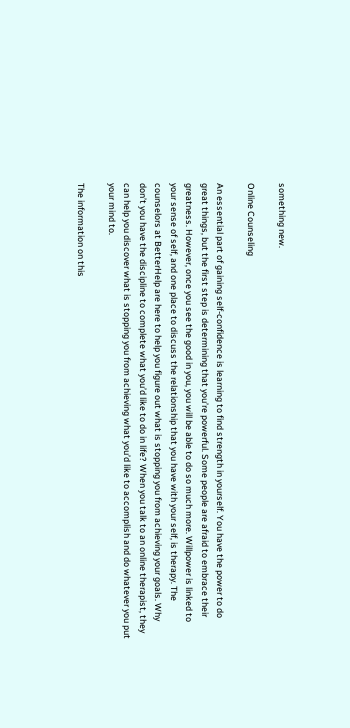something new.

Online Counseling

An essential part of gaining self-confidence is learning to find strength in yourself. You have the power to do great things, but the first step is determining that you’re powerful. Some people are afraid to embrace their greatness. However, once you see the good in you, you will be able to do so much more. Willpower is linked to your sense of self, and one place to discuss the relationship that you have with your self, is therapy. The counselors at BetterHelp are here to help you figure out what is stopping you from achieving your goals. Why don’t you have the discipline to complete what you’d like to do in life? When you talk to an online therapist, they can help you discover what is stopping you from achieving what you’d like to accomplish and do whatever you put your mind to.

The information on this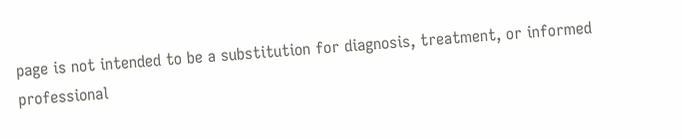page is not intended to be a substitution for diagnosis, treatment, or informed professional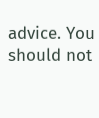advice. You should not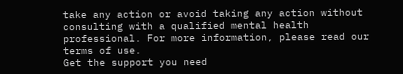take any action or avoid taking any action without consulting with a qualified mental health professional. For more information, please read our terms of use.
Get the support you need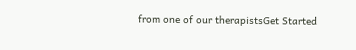from one of our therapistsGet Started